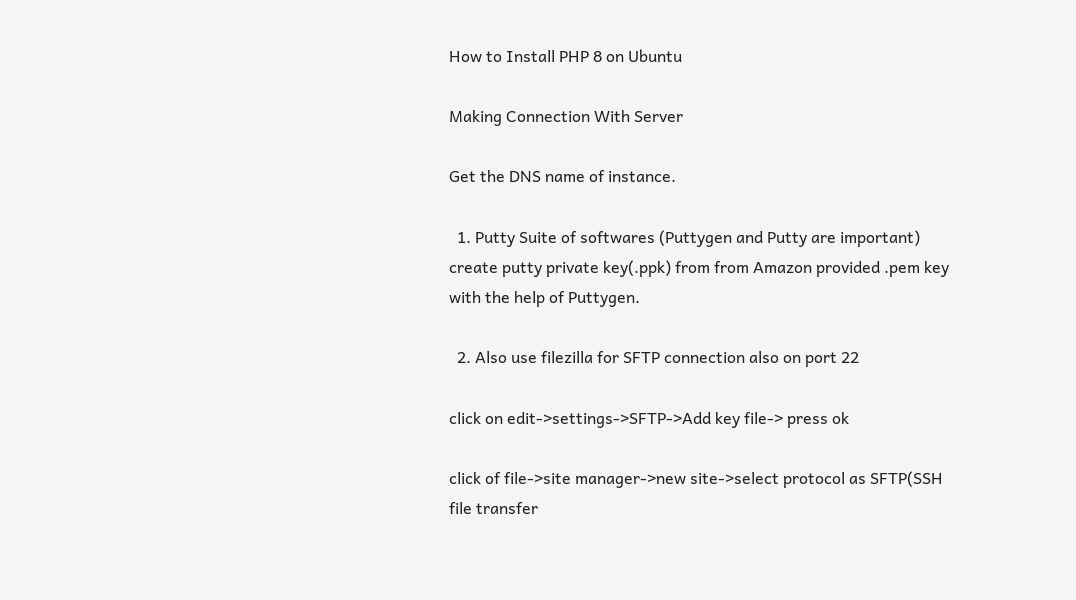How to Install PHP 8 on Ubuntu

Making Connection With Server

Get the DNS name of instance.

  1. Putty Suite of softwares (Puttygen and Putty are important) create putty private key(.ppk) from from Amazon provided .pem key with the help of Puttygen.

  2. Also use filezilla for SFTP connection also on port 22

click on edit->settings->SFTP->Add key file-> press ok

click of file->site manager->new site->select protocol as SFTP(SSH file transfer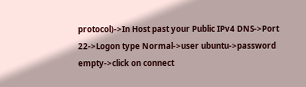protocol)->In Host past your Public IPv4 DNS->Port 22->Logon type Normal->user ubuntu->password empty->click on connect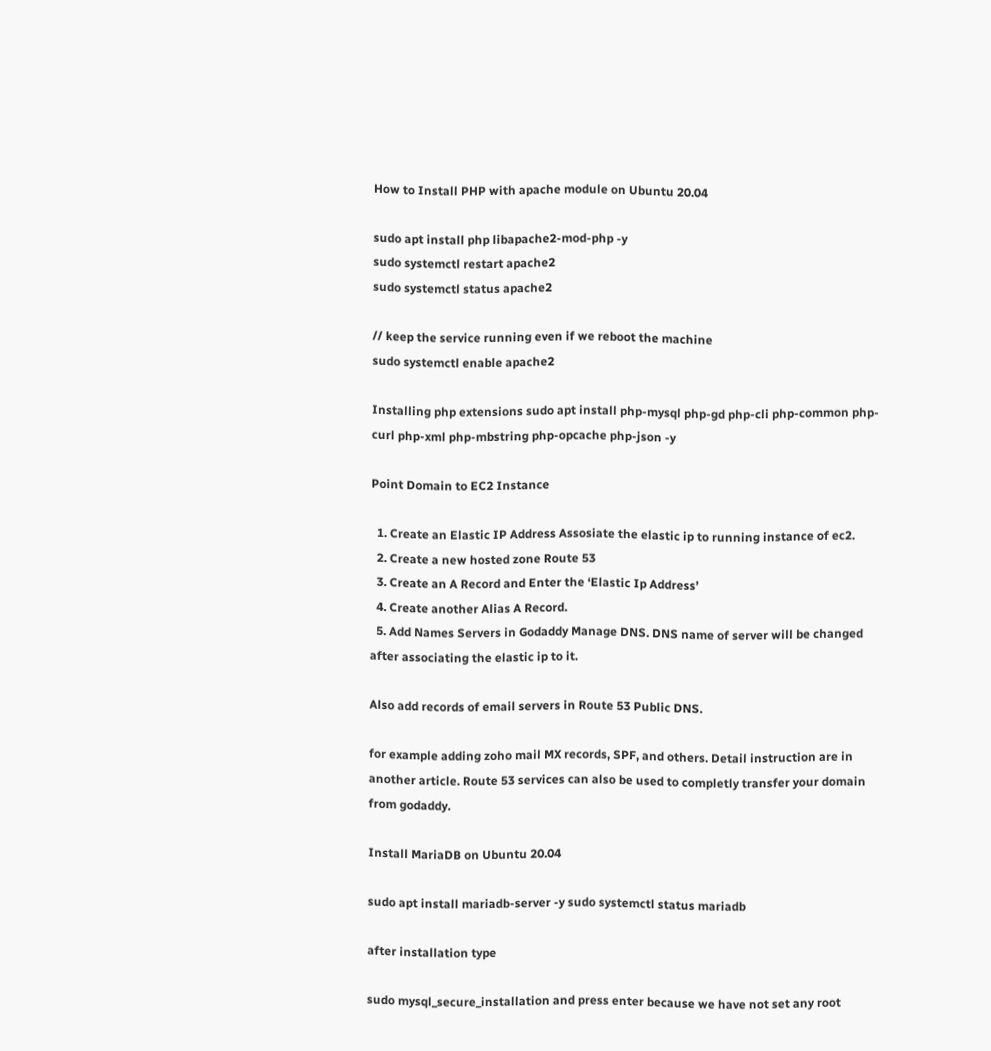How to Install PHP with apache module on Ubuntu 20.04

sudo apt install php libapache2-mod-php -y
sudo systemctl restart apache2
sudo systemctl status apache2

// keep the service running even if we reboot the machine
sudo systemctl enable apache2

Installing php extensions sudo apt install php-mysql php-gd php-cli php-common php-curl php-xml php-mbstring php-opcache php-json -y

Point Domain to EC2 Instance

  1. Create an Elastic IP Address Assosiate the elastic ip to running instance of ec2.
  2. Create a new hosted zone Route 53
  3. Create an A Record and Enter the ‘Elastic Ip Address’
  4. Create another Alias A Record.
  5. Add Names Servers in Godaddy Manage DNS. DNS name of server will be changed after associating the elastic ip to it.

Also add records of email servers in Route 53 Public DNS.

for example adding zoho mail MX records, SPF, and others. Detail instruction are in another article. Route 53 services can also be used to completly transfer your domain from godaddy.

Install MariaDB on Ubuntu 20.04

sudo apt install mariadb-server -y sudo systemctl status mariadb

after installation type

sudo mysql_secure_installation and press enter because we have not set any root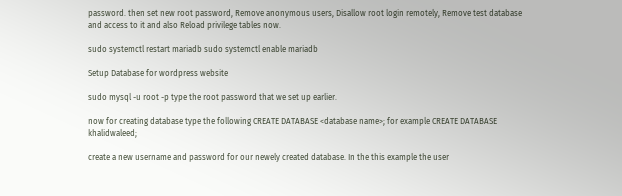password. then set new root password, Remove anonymous users, Disallow root login remotely, Remove test database and access to it and also Reload privilege tables now.

sudo systemctl restart mariadb sudo systemctl enable mariadb

Setup Database for wordpress website

sudo mysql -u root -p type the root password that we set up earlier.

now for creating database type the following CREATE DATABASE <database name>; for example CREATE DATABASE khalidwaleed;

create a new username and password for our newely created database. In the this example the user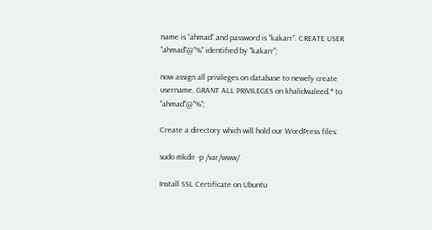name is “ahmad” and password is “kakarr”. CREATE USER "ahmad"@"%" identified by "kakarr";

now assign all privileges on database to newely create username. GRANT ALL PRIVILEGES on khalidwaleed.* to "ahmad"@"%";

Create a directory which will hold our WordPress files:

sudo mkdir -p /var/www/

Install SSL Certificate on Ubuntu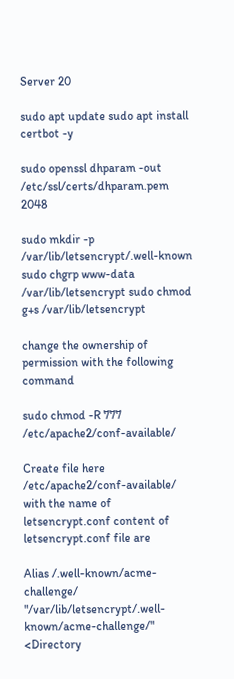Server 20

sudo apt update sudo apt install certbot -y

sudo openssl dhparam -out /etc/ssl/certs/dhparam.pem 2048

sudo mkdir -p /var/lib/letsencrypt/.well-known sudo chgrp www-data /var/lib/letsencrypt sudo chmod g+s /var/lib/letsencrypt

change the ownership of permission with the following command

sudo chmod -R 777 /etc/apache2/conf-available/

Create file here /etc/apache2/conf-available/ with the name of letsencrypt.conf content of letsencrypt.conf file are

Alias /.well-known/acme-challenge/ "/var/lib/letsencrypt/.well-known/acme-challenge/"
<Directory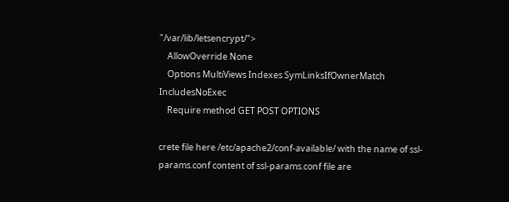"/var/lib/letsencrypt/">
    AllowOverride None
    Options MultiViews Indexes SymLinksIfOwnerMatch IncludesNoExec
    Require method GET POST OPTIONS

crete file here /etc/apache2/conf-available/ with the name of ssl-params.conf content of ssl-params.conf file are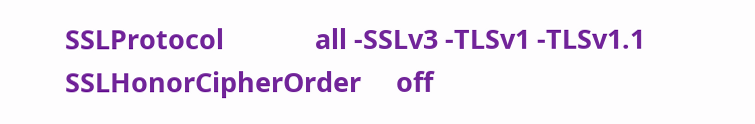SSLProtocol             all -SSLv3 -TLSv1 -TLSv1.1
SSLHonorCipherOrder     off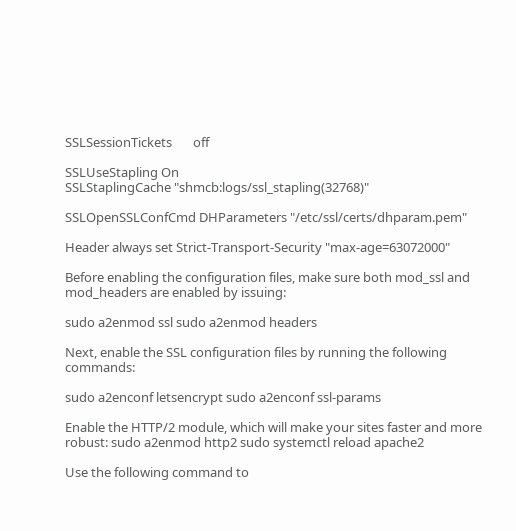SSLSessionTickets       off

SSLUseStapling On
SSLStaplingCache "shmcb:logs/ssl_stapling(32768)"

SSLOpenSSLConfCmd DHParameters "/etc/ssl/certs/dhparam.pem"

Header always set Strict-Transport-Security "max-age=63072000"

Before enabling the configuration files, make sure both mod_ssl and mod_headers are enabled by issuing:

sudo a2enmod ssl sudo a2enmod headers

Next, enable the SSL configuration files by running the following commands:

sudo a2enconf letsencrypt sudo a2enconf ssl-params

Enable the HTTP/2 module, which will make your sites faster and more robust: sudo a2enmod http2 sudo systemctl reload apache2

Use the following command to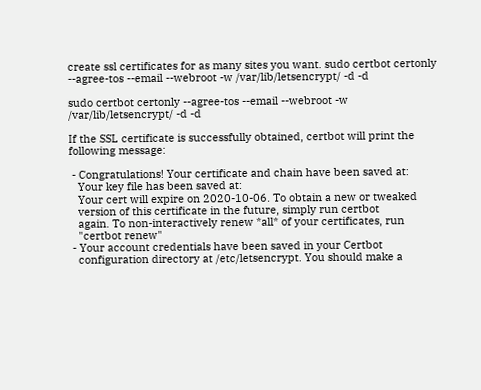create ssl certificates for as many sites you want. sudo certbot certonly --agree-tos --email --webroot -w /var/lib/letsencrypt/ -d -d

sudo certbot certonly --agree-tos --email --webroot -w /var/lib/letsencrypt/ -d -d

If the SSL certificate is successfully obtained, certbot will print the following message:

 - Congratulations! Your certificate and chain have been saved at:
   Your key file has been saved at:
   Your cert will expire on 2020-10-06. To obtain a new or tweaked
   version of this certificate in the future, simply run certbot
   again. To non-interactively renew *all* of your certificates, run
   "certbot renew"
 - Your account credentials have been saved in your Certbot
   configuration directory at /etc/letsencrypt. You should make a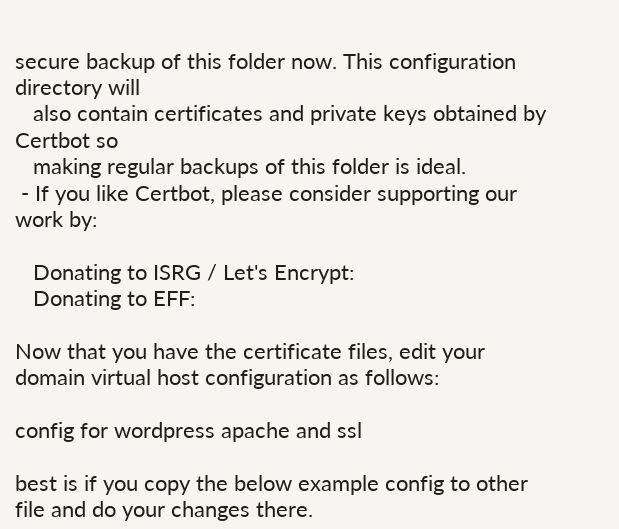secure backup of this folder now. This configuration directory will
   also contain certificates and private keys obtained by Certbot so
   making regular backups of this folder is ideal.
 - If you like Certbot, please consider supporting our work by:

   Donating to ISRG / Let's Encrypt:
   Donating to EFF:

Now that you have the certificate files, edit your domain virtual host configuration as follows:

config for wordpress apache and ssl

best is if you copy the below example config to other file and do your changes there.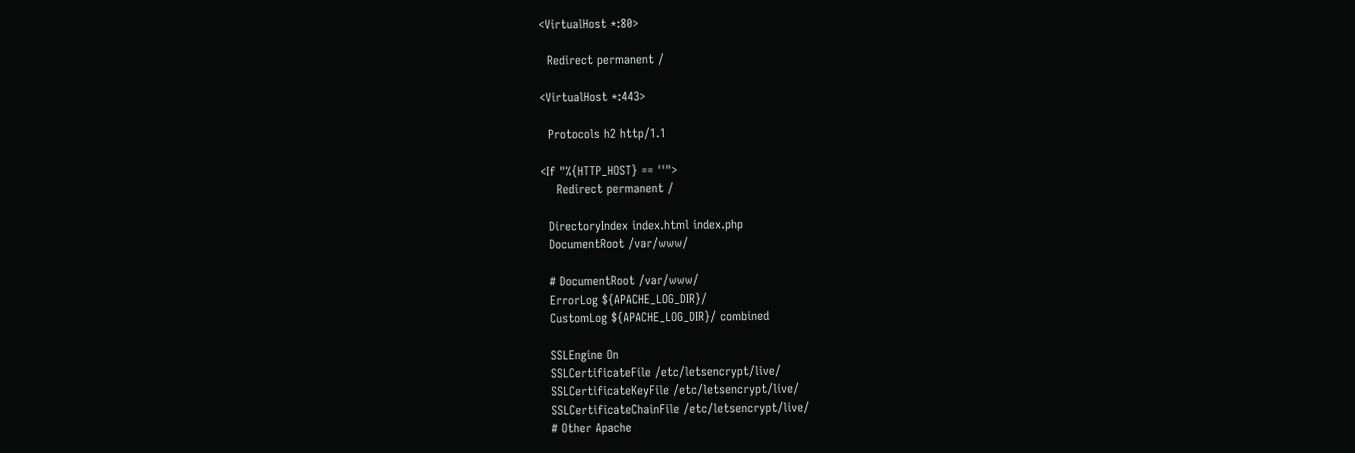<VirtualHost *:80>

  Redirect permanent /

<VirtualHost *:443>

  Protocols h2 http/1.1

<If "%{HTTP_HOST} == ''">
    Redirect permanent /

  DirectoryIndex index.html index.php
  DocumentRoot /var/www/

  # DocumentRoot /var/www/
  ErrorLog ${APACHE_LOG_DIR}/
  CustomLog ${APACHE_LOG_DIR}/ combined

  SSLEngine On
  SSLCertificateFile /etc/letsencrypt/live/
  SSLCertificateKeyFile /etc/letsencrypt/live/
  SSLCertificateChainFile /etc/letsencrypt/live/
  # Other Apache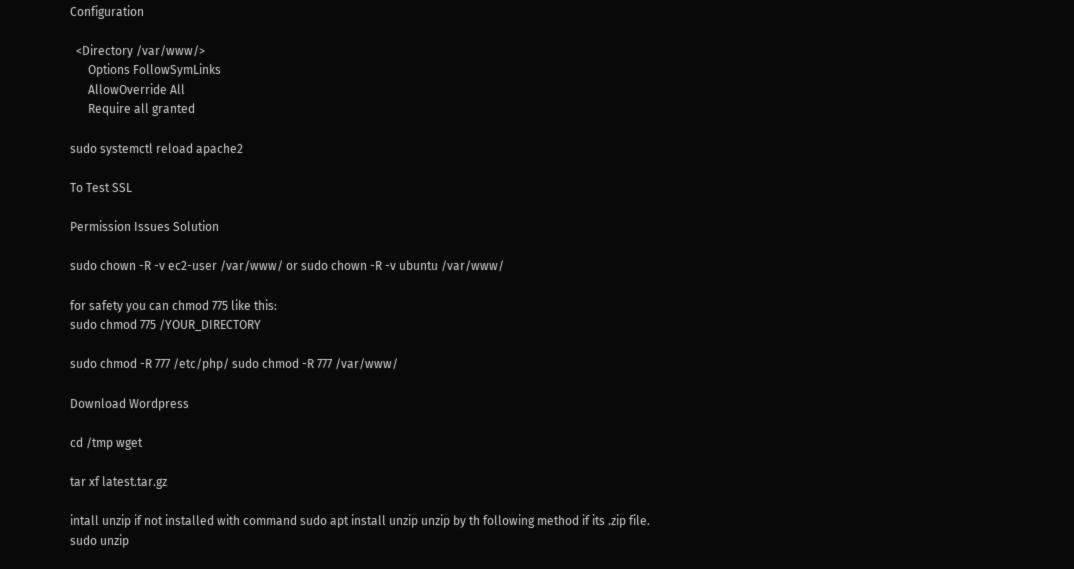Configuration

  <Directory /var/www/>
      Options FollowSymLinks
      AllowOverride All
      Require all granted

sudo systemctl reload apache2

To Test SSL

Permission Issues Solution

sudo chown -R -v ec2-user /var/www/ or sudo chown -R -v ubuntu /var/www/

for safety you can chmod 775 like this:
sudo chmod 775 /YOUR_DIRECTORY

sudo chmod -R 777 /etc/php/ sudo chmod -R 777 /var/www/

Download Wordpress

cd /tmp wget

tar xf latest.tar.gz

intall unzip if not installed with command sudo apt install unzip unzip by th following method if its .zip file. sudo unzip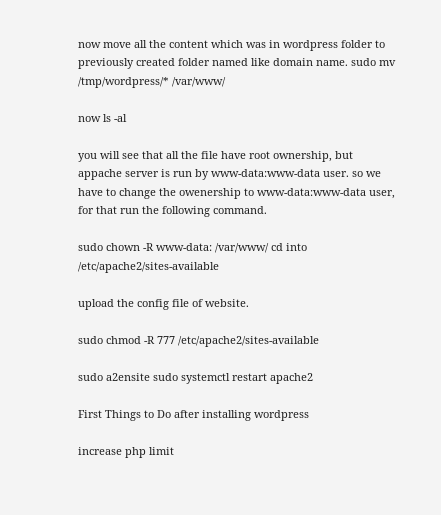now move all the content which was in wordpress folder to previously created folder named like domain name. sudo mv /tmp/wordpress/* /var/www/

now ls -al

you will see that all the file have root ownership, but appache server is run by www-data:www-data user. so we have to change the owenership to www-data:www-data user, for that run the following command.

sudo chown -R www-data: /var/www/ cd into /etc/apache2/sites-available

upload the config file of website.

sudo chmod -R 777 /etc/apache2/sites-available

sudo a2ensite sudo systemctl restart apache2

First Things to Do after installing wordpress

increase php limit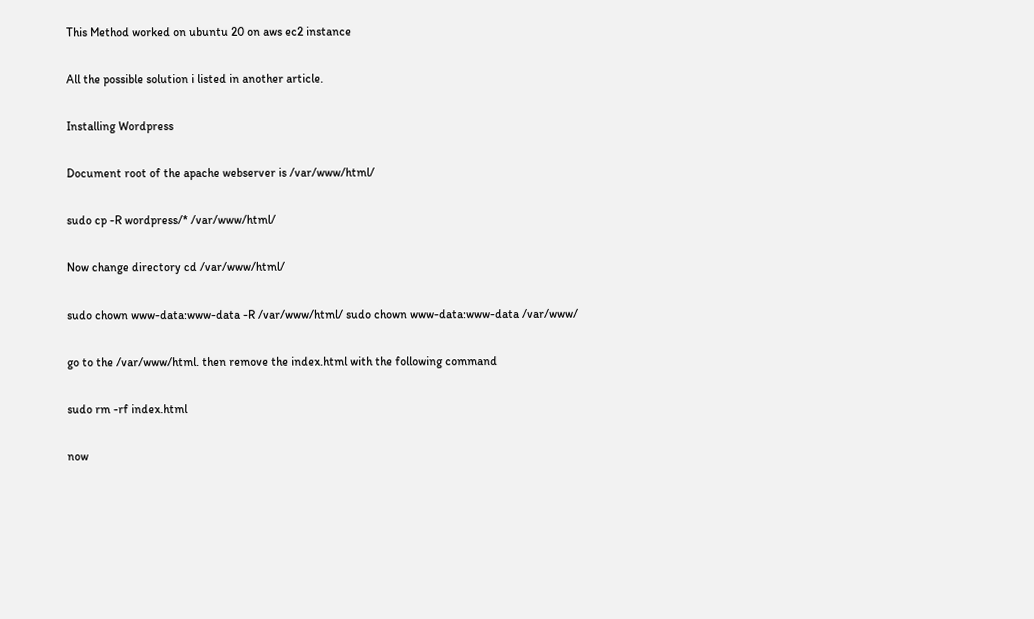This Method worked on ubuntu 20 on aws ec2 instance

All the possible solution i listed in another article.

Installing Wordpress

Document root of the apache webserver is /var/www/html/

sudo cp -R wordpress/* /var/www/html/

Now change directory cd /var/www/html/

sudo chown www-data:www-data -R /var/www/html/ sudo chown www-data:www-data /var/www/

go to the /var/www/html. then remove the index.html with the following command

sudo rm -rf index.html

now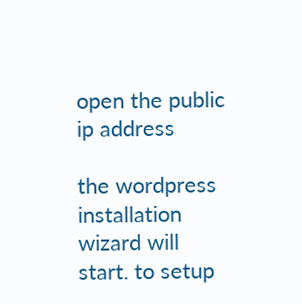open the public ip address

the wordpress installation wizard will start. to setup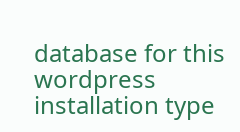database for this wordpress installation type